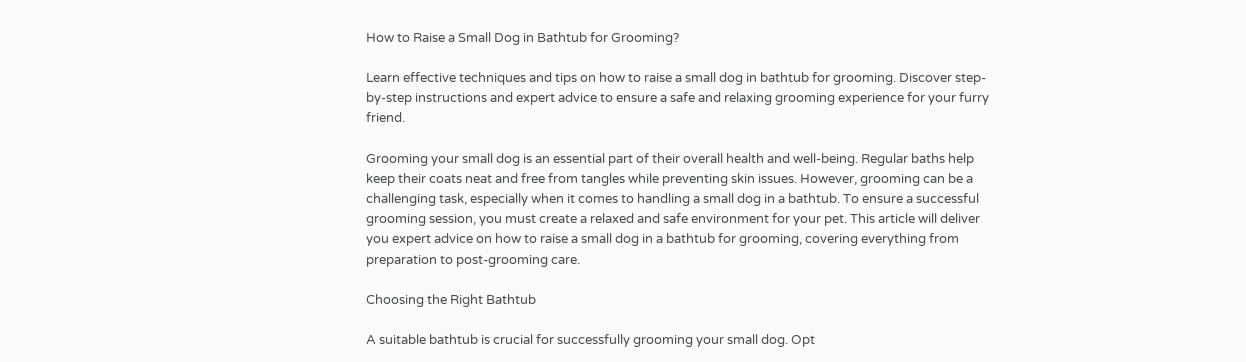How to Raise a Small Dog in Bathtub for Grooming?

Learn effective techniques and tips on how to raise a small dog in bathtub for grooming. Discover step-by-step instructions and expert advice to ensure a safe and relaxing grooming experience for your furry friend.

Grooming your small dog is an essential part of their overall health and well-being. Regular baths help keep their coats neat and free from tangles while preventing skin issues. However, grooming can be a challenging task, especially when it comes to handling a small dog in a bathtub. To ensure a successful grooming session, you must create a relaxed and safe environment for your pet. This article will deliver you expert advice on how to raise a small dog in a bathtub for grooming, covering everything from preparation to post-grooming care.

Choosing the Right Bathtub

A suitable bathtub is crucial for successfully grooming your small dog. Opt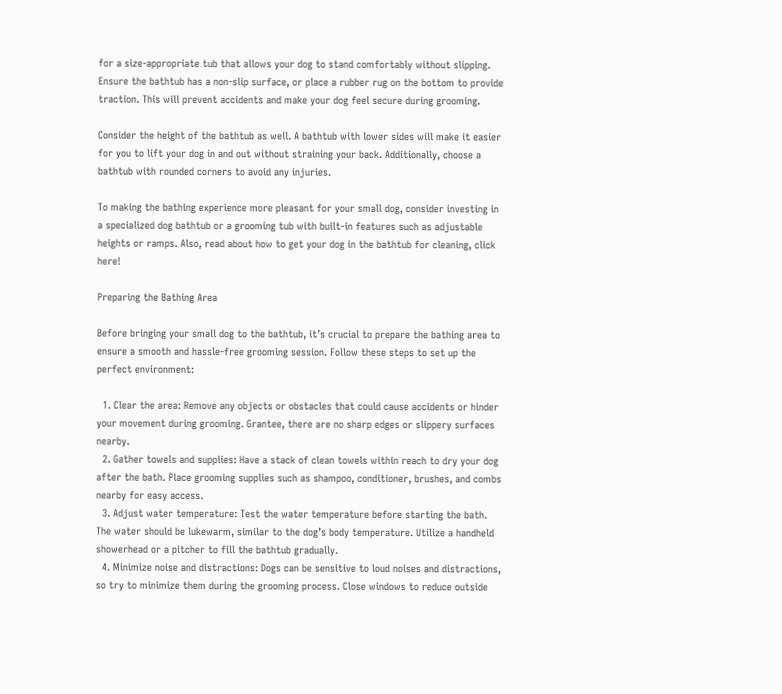for a size-appropriate tub that allows your dog to stand comfortably without slipping. Ensure the bathtub has a non-slip surface, or place a rubber rug on the bottom to provide traction. This will prevent accidents and make your dog feel secure during grooming.

Consider the height of the bathtub as well. A bathtub with lower sides will make it easier for you to lift your dog in and out without straining your back. Additionally, choose a bathtub with rounded corners to avoid any injuries.

To making the bathing experience more pleasant for your small dog, consider investing in a specialized dog bathtub or a grooming tub with built-in features such as adjustable heights or ramps. Also, read about how to get your dog in the bathtub for cleaning, click here!

Preparing the Bathing Area

Before bringing your small dog to the bathtub, it’s crucial to prepare the bathing area to ensure a smooth and hassle-free grooming session. Follow these steps to set up the perfect environment:

  1. Clear the area: Remove any objects or obstacles that could cause accidents or hinder your movement during grooming. Grantee, there are no sharp edges or slippery surfaces nearby.
  2. Gather towels and supplies: Have a stack of clean towels within reach to dry your dog after the bath. Place grooming supplies such as shampoo, conditioner, brushes, and combs nearby for easy access.
  3. Adjust water temperature: Test the water temperature before starting the bath. The water should be lukewarm, similar to the dog’s body temperature. Utilize a handheld showerhead or a pitcher to fill the bathtub gradually.
  4. Minimize noise and distractions: Dogs can be sensitive to loud noises and distractions, so try to minimize them during the grooming process. Close windows to reduce outside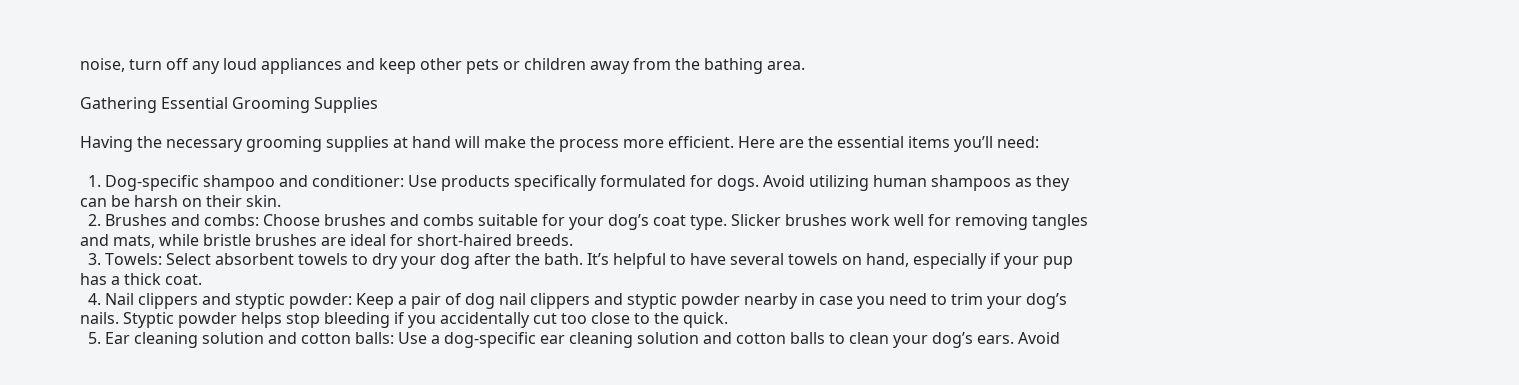noise, turn off any loud appliances and keep other pets or children away from the bathing area.

Gathering Essential Grooming Supplies

Having the necessary grooming supplies at hand will make the process more efficient. Here are the essential items you’ll need:

  1. Dog-specific shampoo and conditioner: Use products specifically formulated for dogs. Avoid utilizing human shampoos as they can be harsh on their skin.
  2. Brushes and combs: Choose brushes and combs suitable for your dog’s coat type. Slicker brushes work well for removing tangles and mats, while bristle brushes are ideal for short-haired breeds.
  3. Towels: Select absorbent towels to dry your dog after the bath. It’s helpful to have several towels on hand, especially if your pup has a thick coat.
  4. Nail clippers and styptic powder: Keep a pair of dog nail clippers and styptic powder nearby in case you need to trim your dog’s nails. Styptic powder helps stop bleeding if you accidentally cut too close to the quick.
  5. Ear cleaning solution and cotton balls: Use a dog-specific ear cleaning solution and cotton balls to clean your dog’s ears. Avoid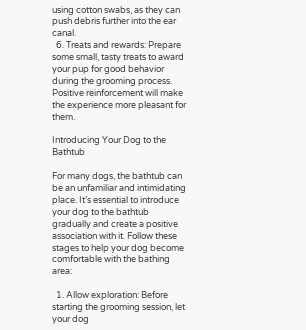using cotton swabs, as they can push debris further into the ear canal.
  6. Treats and rewards: Prepare some small, tasty treats to award your pup for good behavior during the grooming process. Positive reinforcement will make the experience more pleasant for them.

Introducing Your Dog to the Bathtub

For many dogs, the bathtub can be an unfamiliar and intimidating place. It’s essential to introduce your dog to the bathtub gradually and create a positive association with it. Follow these stages to help your dog become comfortable with the bathing area:

  1. Allow exploration: Before starting the grooming session, let your dog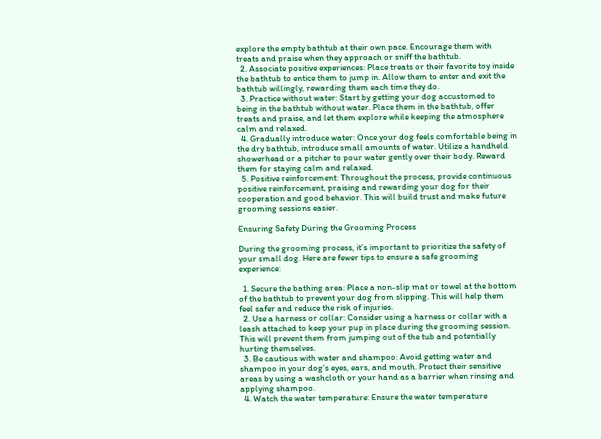explore the empty bathtub at their own pace. Encourage them with treats and praise when they approach or sniff the bathtub.
  2. Associate positive experiences: Place treats or their favorite toy inside the bathtub to entice them to jump in. Allow them to enter and exit the bathtub willingly, rewarding them each time they do.
  3. Practice without water: Start by getting your dog accustomed to being in the bathtub without water. Place them in the bathtub, offer treats and praise, and let them explore while keeping the atmosphere calm and relaxed.
  4. Gradually introduce water: Once your dog feels comfortable being in the dry bathtub, introduce small amounts of water. Utilize a handheld showerhead or a pitcher to pour water gently over their body. Reward them for staying calm and relaxed.
  5. Positive reinforcement: Throughout the process, provide continuous positive reinforcement, praising and rewarding your dog for their cooperation and good behavior. This will build trust and make future grooming sessions easier.

Ensuring Safety During the Grooming Process

During the grooming process, it’s important to prioritize the safety of your small dog. Here are fewer tips to ensure a safe grooming experience:

  1. Secure the bathing area: Place a non-slip mat or towel at the bottom of the bathtub to prevent your dog from slipping. This will help them feel safer and reduce the risk of injuries.
  2. Use a harness or collar: Consider using a harness or collar with a leash attached to keep your pup in place during the grooming session. This will prevent them from jumping out of the tub and potentially hurting themselves.
  3. Be cautious with water and shampoo: Avoid getting water and shampoo in your dog’s eyes, ears, and mouth. Protect their sensitive areas by using a washcloth or your hand as a barrier when rinsing and applying shampoo.
  4. Watch the water temperature: Ensure the water temperature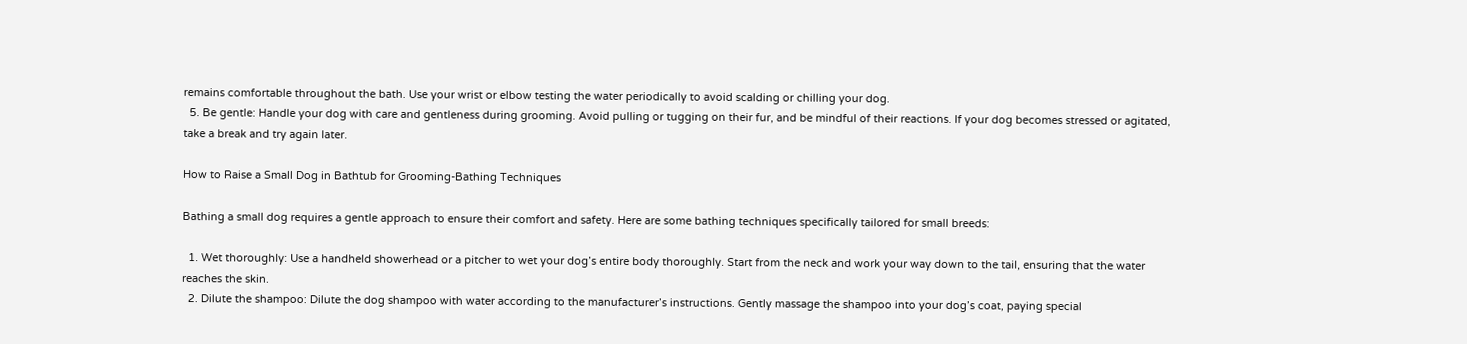remains comfortable throughout the bath. Use your wrist or elbow testing the water periodically to avoid scalding or chilling your dog.
  5. Be gentle: Handle your dog with care and gentleness during grooming. Avoid pulling or tugging on their fur, and be mindful of their reactions. If your dog becomes stressed or agitated, take a break and try again later.

How to Raise a Small Dog in Bathtub for Grooming-Bathing Techniques

Bathing a small dog requires a gentle approach to ensure their comfort and safety. Here are some bathing techniques specifically tailored for small breeds:

  1. Wet thoroughly: Use a handheld showerhead or a pitcher to wet your dog’s entire body thoroughly. Start from the neck and work your way down to the tail, ensuring that the water reaches the skin.
  2. Dilute the shampoo: Dilute the dog shampoo with water according to the manufacturer’s instructions. Gently massage the shampoo into your dog’s coat, paying special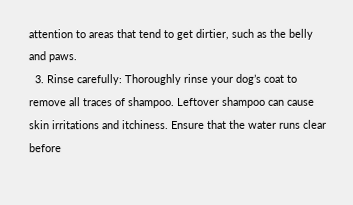attention to areas that tend to get dirtier, such as the belly and paws.
  3. Rinse carefully: Thoroughly rinse your dog’s coat to remove all traces of shampoo. Leftover shampoo can cause skin irritations and itchiness. Ensure that the water runs clear before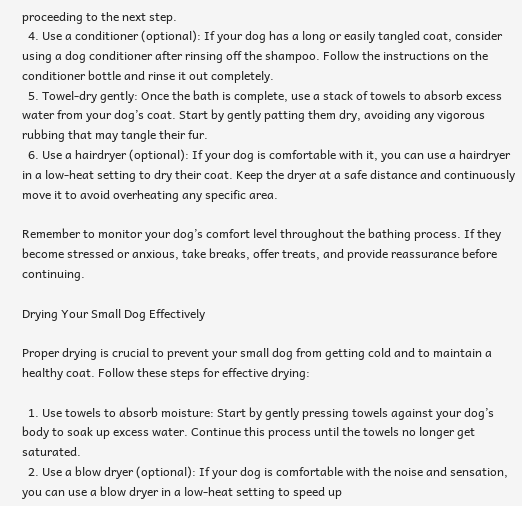proceeding to the next step.
  4. Use a conditioner (optional): If your dog has a long or easily tangled coat, consider using a dog conditioner after rinsing off the shampoo. Follow the instructions on the conditioner bottle and rinse it out completely.
  5. Towel-dry gently: Once the bath is complete, use a stack of towels to absorb excess water from your dog’s coat. Start by gently patting them dry, avoiding any vigorous rubbing that may tangle their fur.
  6. Use a hairdryer (optional): If your dog is comfortable with it, you can use a hairdryer in a low-heat setting to dry their coat. Keep the dryer at a safe distance and continuously move it to avoid overheating any specific area.

Remember to monitor your dog’s comfort level throughout the bathing process. If they become stressed or anxious, take breaks, offer treats, and provide reassurance before continuing.

Drying Your Small Dog Effectively

Proper drying is crucial to prevent your small dog from getting cold and to maintain a healthy coat. Follow these steps for effective drying:

  1. Use towels to absorb moisture: Start by gently pressing towels against your dog’s body to soak up excess water. Continue this process until the towels no longer get saturated.
  2. Use a blow dryer (optional): If your dog is comfortable with the noise and sensation, you can use a blow dryer in a low-heat setting to speed up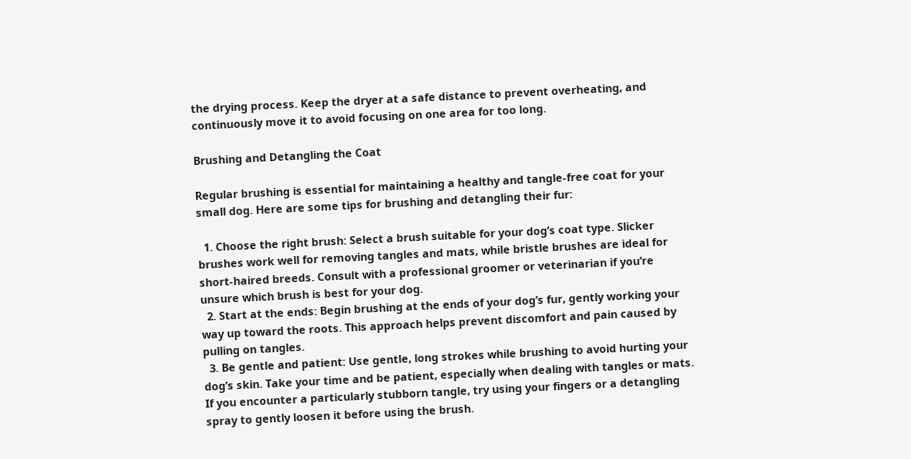the drying process. Keep the dryer at a safe distance to prevent overheating, and continuously move it to avoid focusing on one area for too long.

Brushing and Detangling the Coat

Regular brushing is essential for maintaining a healthy and tangle-free coat for your small dog. Here are some tips for brushing and detangling their fur:

  1. Choose the right brush: Select a brush suitable for your dog’s coat type. Slicker brushes work well for removing tangles and mats, while bristle brushes are ideal for short-haired breeds. Consult with a professional groomer or veterinarian if you’re unsure which brush is best for your dog.
  2. Start at the ends: Begin brushing at the ends of your dog’s fur, gently working your way up toward the roots. This approach helps prevent discomfort and pain caused by pulling on tangles.
  3. Be gentle and patient: Use gentle, long strokes while brushing to avoid hurting your dog’s skin. Take your time and be patient, especially when dealing with tangles or mats. If you encounter a particularly stubborn tangle, try using your fingers or a detangling spray to gently loosen it before using the brush.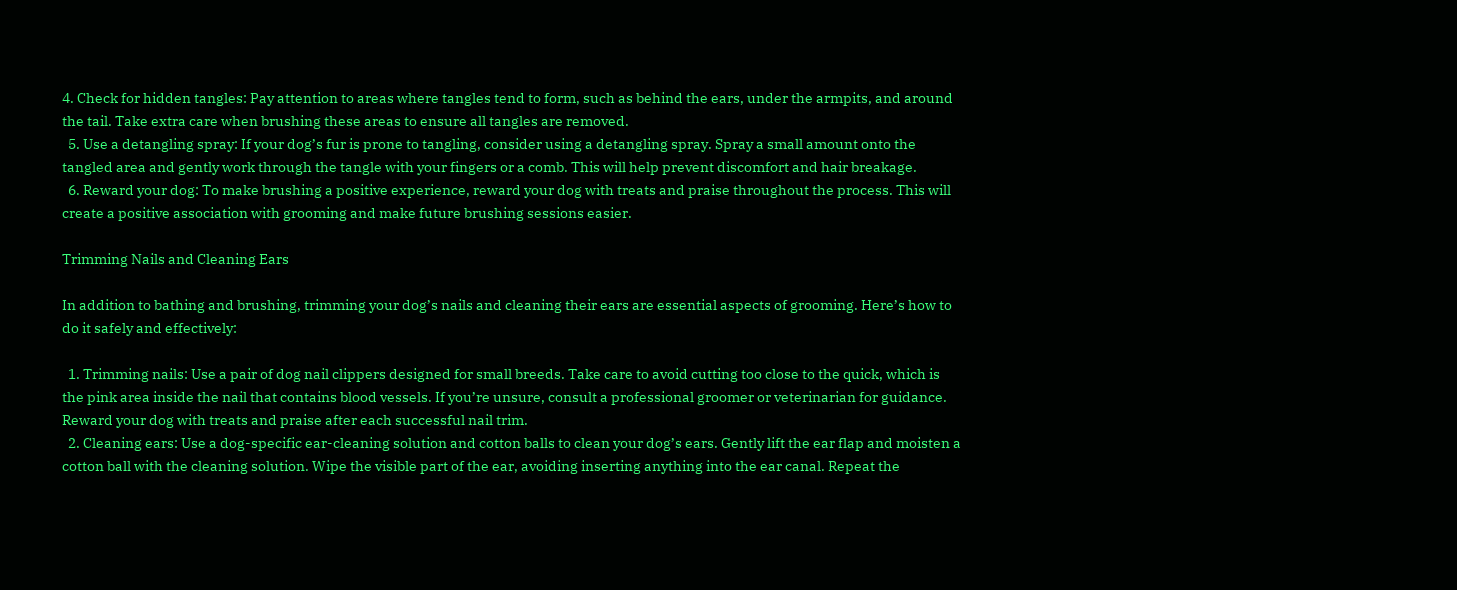4. Check for hidden tangles: Pay attention to areas where tangles tend to form, such as behind the ears, under the armpits, and around the tail. Take extra care when brushing these areas to ensure all tangles are removed.
  5. Use a detangling spray: If your dog’s fur is prone to tangling, consider using a detangling spray. Spray a small amount onto the tangled area and gently work through the tangle with your fingers or a comb. This will help prevent discomfort and hair breakage.
  6. Reward your dog: To make brushing a positive experience, reward your dog with treats and praise throughout the process. This will create a positive association with grooming and make future brushing sessions easier.

Trimming Nails and Cleaning Ears

In addition to bathing and brushing, trimming your dog’s nails and cleaning their ears are essential aspects of grooming. Here’s how to do it safely and effectively:

  1. Trimming nails: Use a pair of dog nail clippers designed for small breeds. Take care to avoid cutting too close to the quick, which is the pink area inside the nail that contains blood vessels. If you’re unsure, consult a professional groomer or veterinarian for guidance. Reward your dog with treats and praise after each successful nail trim.
  2. Cleaning ears: Use a dog-specific ear-cleaning solution and cotton balls to clean your dog’s ears. Gently lift the ear flap and moisten a cotton ball with the cleaning solution. Wipe the visible part of the ear, avoiding inserting anything into the ear canal. Repeat the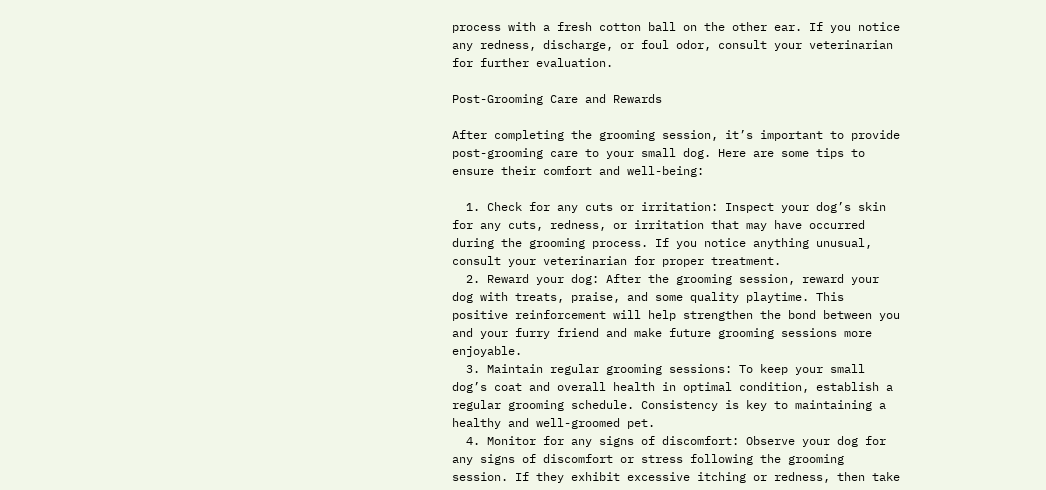process with a fresh cotton ball on the other ear. If you notice any redness, discharge, or foul odor, consult your veterinarian for further evaluation.

Post-Grooming Care and Rewards

After completing the grooming session, it’s important to provide post-grooming care to your small dog. Here are some tips to ensure their comfort and well-being:

  1. Check for any cuts or irritation: Inspect your dog’s skin for any cuts, redness, or irritation that may have occurred during the grooming process. If you notice anything unusual, consult your veterinarian for proper treatment.
  2. Reward your dog: After the grooming session, reward your dog with treats, praise, and some quality playtime. This positive reinforcement will help strengthen the bond between you and your furry friend and make future grooming sessions more enjoyable.
  3. Maintain regular grooming sessions: To keep your small dog’s coat and overall health in optimal condition, establish a regular grooming schedule. Consistency is key to maintaining a healthy and well-groomed pet.
  4. Monitor for any signs of discomfort: Observe your dog for any signs of discomfort or stress following the grooming session. If they exhibit excessive itching or redness, then take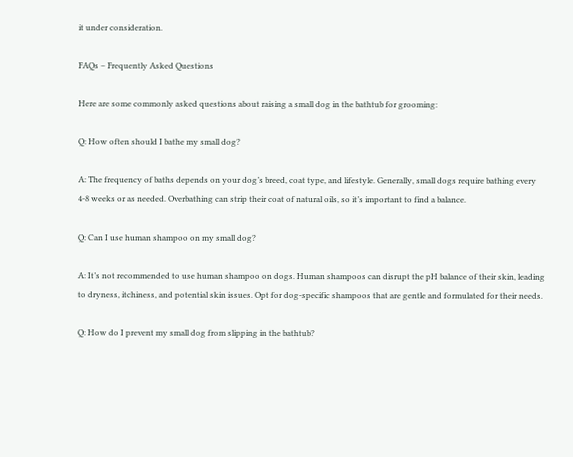it under consideration.

FAQs – Frequently Asked Questions

Here are some commonly asked questions about raising a small dog in the bathtub for grooming:

Q: How often should I bathe my small dog?

A: The frequency of baths depends on your dog’s breed, coat type, and lifestyle. Generally, small dogs require bathing every 4-8 weeks or as needed. Overbathing can strip their coat of natural oils, so it’s important to find a balance.

Q: Can I use human shampoo on my small dog?

A: It’s not recommended to use human shampoo on dogs. Human shampoos can disrupt the pH balance of their skin, leading to dryness, itchiness, and potential skin issues. Opt for dog-specific shampoos that are gentle and formulated for their needs.

Q: How do I prevent my small dog from slipping in the bathtub?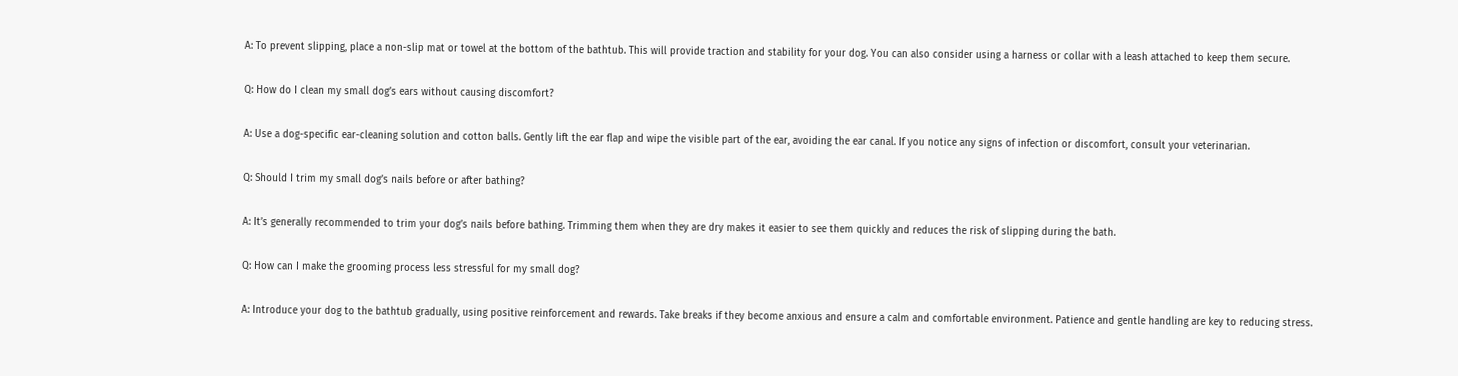A: To prevent slipping, place a non-slip mat or towel at the bottom of the bathtub. This will provide traction and stability for your dog. You can also consider using a harness or collar with a leash attached to keep them secure.

Q: How do I clean my small dog’s ears without causing discomfort?

A: Use a dog-specific ear-cleaning solution and cotton balls. Gently lift the ear flap and wipe the visible part of the ear, avoiding the ear canal. If you notice any signs of infection or discomfort, consult your veterinarian.

Q: Should I trim my small dog’s nails before or after bathing?

A: It’s generally recommended to trim your dog’s nails before bathing. Trimming them when they are dry makes it easier to see them quickly and reduces the risk of slipping during the bath.

Q: How can I make the grooming process less stressful for my small dog?

A: Introduce your dog to the bathtub gradually, using positive reinforcement and rewards. Take breaks if they become anxious and ensure a calm and comfortable environment. Patience and gentle handling are key to reducing stress.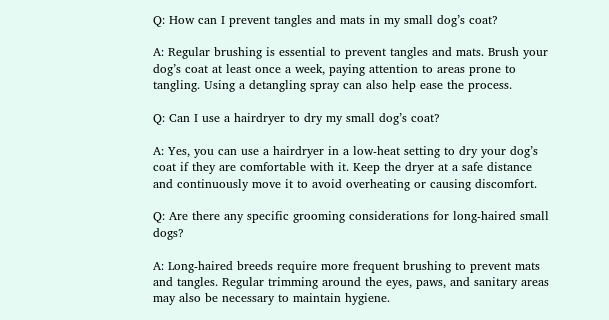Q: How can I prevent tangles and mats in my small dog’s coat?

A: Regular brushing is essential to prevent tangles and mats. Brush your dog’s coat at least once a week, paying attention to areas prone to tangling. Using a detangling spray can also help ease the process.

Q: Can I use a hairdryer to dry my small dog’s coat?

A: Yes, you can use a hairdryer in a low-heat setting to dry your dog’s coat if they are comfortable with it. Keep the dryer at a safe distance and continuously move it to avoid overheating or causing discomfort.

Q: Are there any specific grooming considerations for long-haired small dogs?

A: Long-haired breeds require more frequent brushing to prevent mats and tangles. Regular trimming around the eyes, paws, and sanitary areas may also be necessary to maintain hygiene.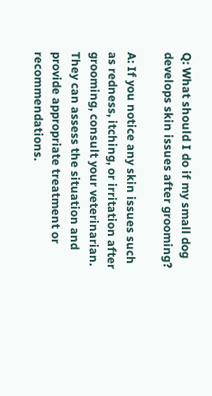Q: What should I do if my small dog develops skin issues after grooming?

A: If you notice any skin issues such as redness, itching, or irritation after grooming, consult your veterinarian. They can assess the situation and provide appropriate treatment or recommendations.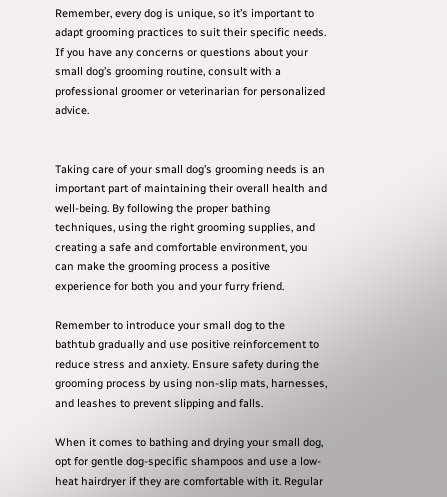Remember, every dog is unique, so it’s important to adapt grooming practices to suit their specific needs. If you have any concerns or questions about your small dog’s grooming routine, consult with a professional groomer or veterinarian for personalized advice.


Taking care of your small dog’s grooming needs is an important part of maintaining their overall health and well-being. By following the proper bathing techniques, using the right grooming supplies, and creating a safe and comfortable environment, you can make the grooming process a positive experience for both you and your furry friend.

Remember to introduce your small dog to the bathtub gradually and use positive reinforcement to reduce stress and anxiety. Ensure safety during the grooming process by using non-slip mats, harnesses, and leashes to prevent slipping and falls.

When it comes to bathing and drying your small dog, opt for gentle dog-specific shampoos and use a low-heat hairdryer if they are comfortable with it. Regular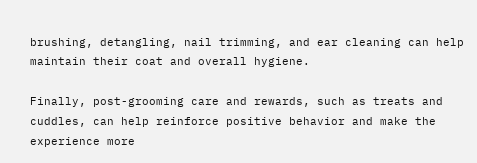brushing, detangling, nail trimming, and ear cleaning can help maintain their coat and overall hygiene.

Finally, post-grooming care and rewards, such as treats and cuddles, can help reinforce positive behavior and make the experience more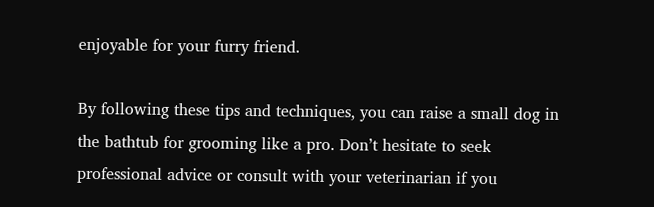enjoyable for your furry friend.

By following these tips and techniques, you can raise a small dog in the bathtub for grooming like a pro. Don’t hesitate to seek professional advice or consult with your veterinarian if you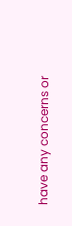have any concerns or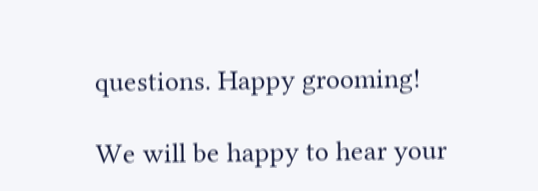questions. Happy grooming!

We will be happy to hear your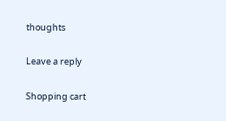thoughts

Leave a reply

Shopping cart